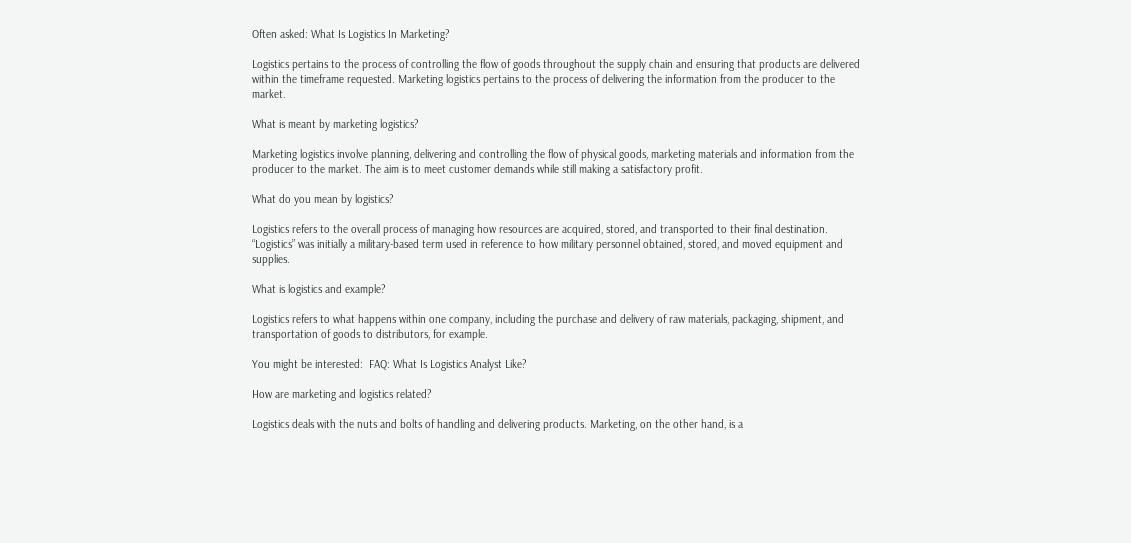Often asked: What Is Logistics In Marketing?

Logistics pertains to the process of controlling the flow of goods throughout the supply chain and ensuring that products are delivered within the timeframe requested. Marketing logistics pertains to the process of delivering the information from the producer to the market.

What is meant by marketing logistics?

Marketing logistics involve planning, delivering and controlling the flow of physical goods, marketing materials and information from the producer to the market. The aim is to meet customer demands while still making a satisfactory profit.

What do you mean by logistics?

Logistics refers to the overall process of managing how resources are acquired, stored, and transported to their final destination. “Logistics” was initially a military-based term used in reference to how military personnel obtained, stored, and moved equipment and supplies.

What is logistics and example?

Logistics refers to what happens within one company, including the purchase and delivery of raw materials, packaging, shipment, and transportation of goods to distributors, for example.

You might be interested:  FAQ: What Is Logistics Analyst Like?

How are marketing and logistics related?

Logistics deals with the nuts and bolts of handling and delivering products. Marketing, on the other hand, is a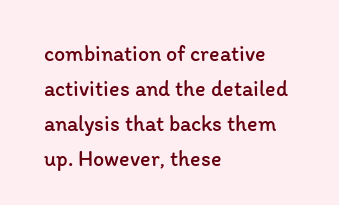combination of creative activities and the detailed analysis that backs them up. However, these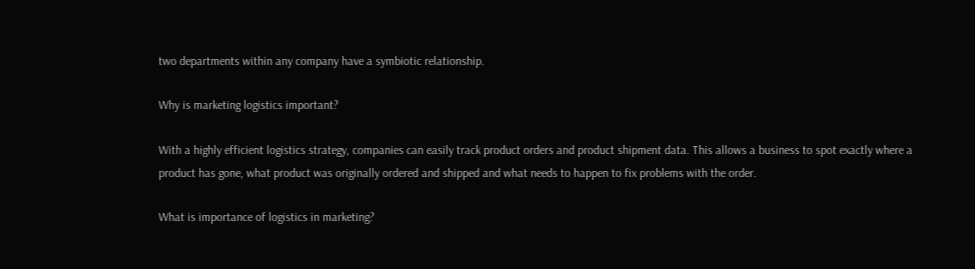two departments within any company have a symbiotic relationship.

Why is marketing logistics important?

With a highly efficient logistics strategy, companies can easily track product orders and product shipment data. This allows a business to spot exactly where a product has gone, what product was originally ordered and shipped and what needs to happen to fix problems with the order.

What is importance of logistics in marketing?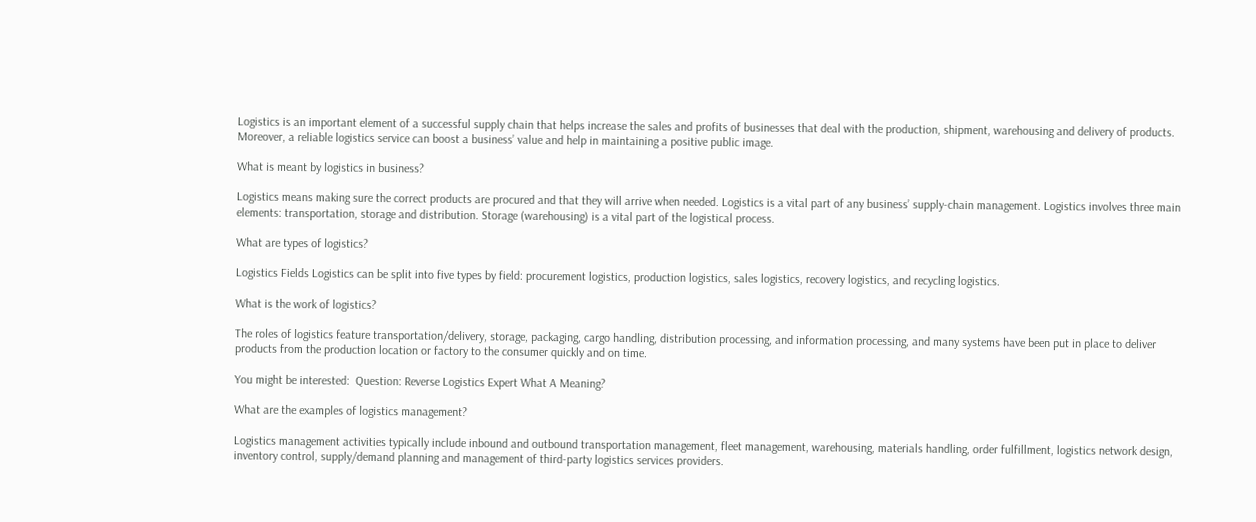Logistics is an important element of a successful supply chain that helps increase the sales and profits of businesses that deal with the production, shipment, warehousing and delivery of products. Moreover, a reliable logistics service can boost a business’ value and help in maintaining a positive public image.

What is meant by logistics in business?

Logistics means making sure the correct products are procured and that they will arrive when needed. Logistics is a vital part of any business’ supply-chain management. Logistics involves three main elements: transportation, storage and distribution. Storage (warehousing) is a vital part of the logistical process.

What are types of logistics?

Logistics Fields Logistics can be split into five types by field: procurement logistics, production logistics, sales logistics, recovery logistics, and recycling logistics.

What is the work of logistics?

The roles of logistics feature transportation/delivery, storage, packaging, cargo handling, distribution processing, and information processing, and many systems have been put in place to deliver products from the production location or factory to the consumer quickly and on time.

You might be interested:  Question: Reverse Logistics Expert What A Meaning?

What are the examples of logistics management?

Logistics management activities typically include inbound and outbound transportation management, fleet management, warehousing, materials handling, order fulfillment, logistics network design, inventory control, supply/demand planning and management of third-party logistics services providers.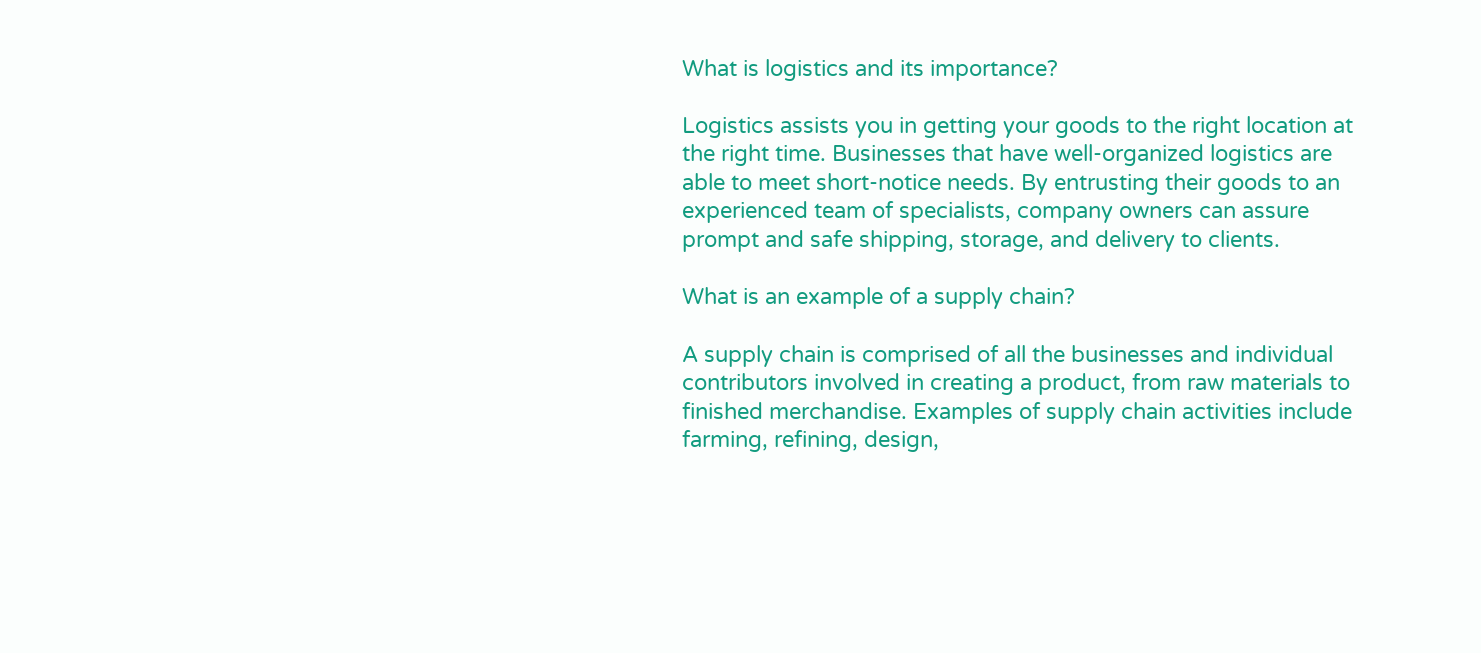What is logistics and its importance?

Logistics assists you in getting your goods to the right location at the right time. Businesses that have well-organized logistics are able to meet short-notice needs. By entrusting their goods to an experienced team of specialists, company owners can assure prompt and safe shipping, storage, and delivery to clients.

What is an example of a supply chain?

A supply chain is comprised of all the businesses and individual contributors involved in creating a product, from raw materials to finished merchandise. Examples of supply chain activities include farming, refining, design,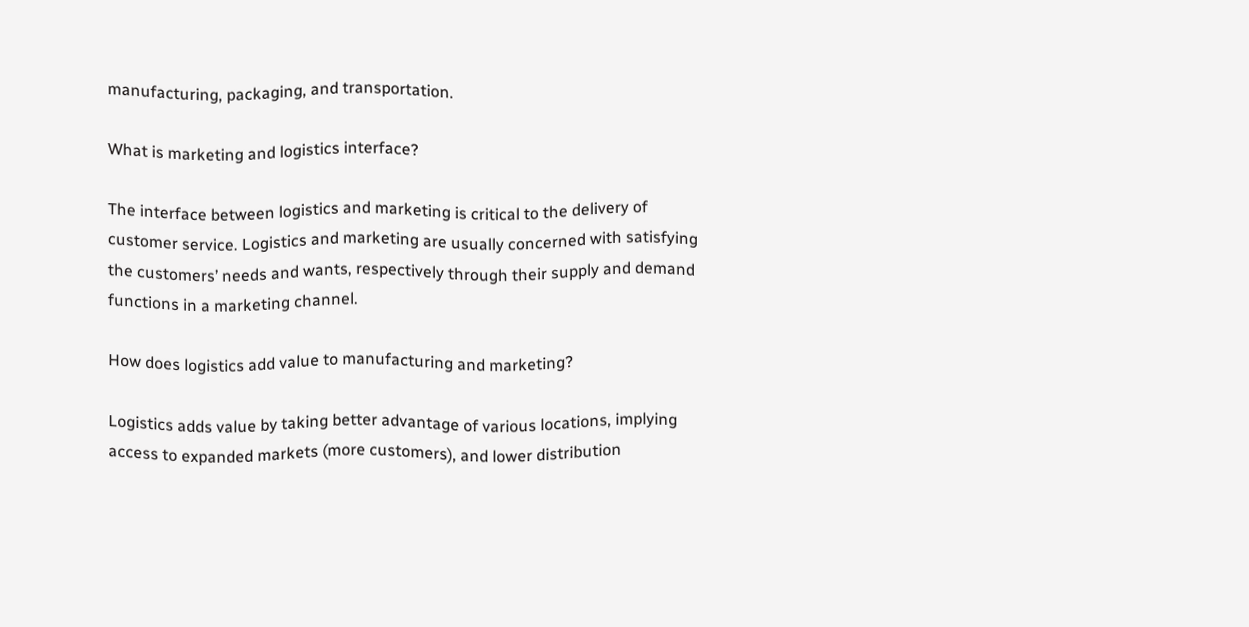manufacturing, packaging, and transportation.

What is marketing and logistics interface?

The interface between logistics and marketing is critical to the delivery of customer service. Logistics and marketing are usually concerned with satisfying the customers’ needs and wants, respectively through their supply and demand functions in a marketing channel.

How does logistics add value to manufacturing and marketing?

Logistics adds value by taking better advantage of various locations, implying access to expanded markets (more customers), and lower distribution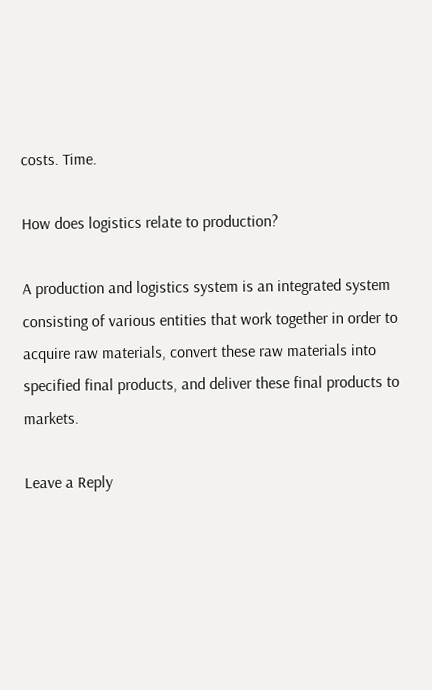costs. Time.

How does logistics relate to production?

A production and logistics system is an integrated system consisting of various entities that work together in order to acquire raw materials, convert these raw materials into specified final products, and deliver these final products to markets.

Leave a Reply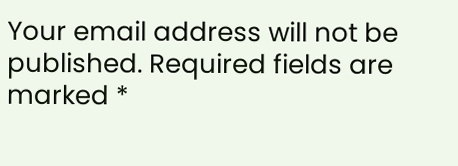Your email address will not be published. Required fields are marked *